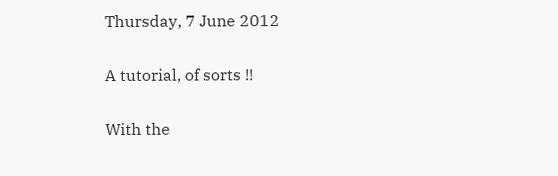Thursday, 7 June 2012

A tutorial, of sorts !!

With the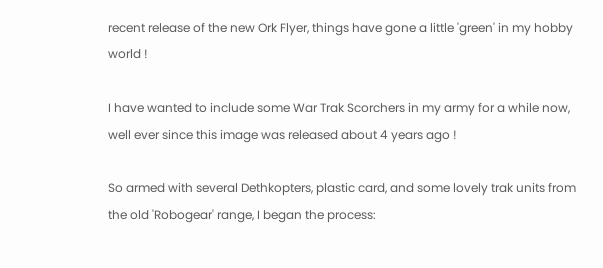recent release of the new Ork Flyer, things have gone a little 'green' in my hobby world !

I have wanted to include some War Trak Scorchers in my army for a while now, well ever since this image was released about 4 years ago !

So armed with several Dethkopters, plastic card, and some lovely trak units from the old 'Robogear' range, I began the process: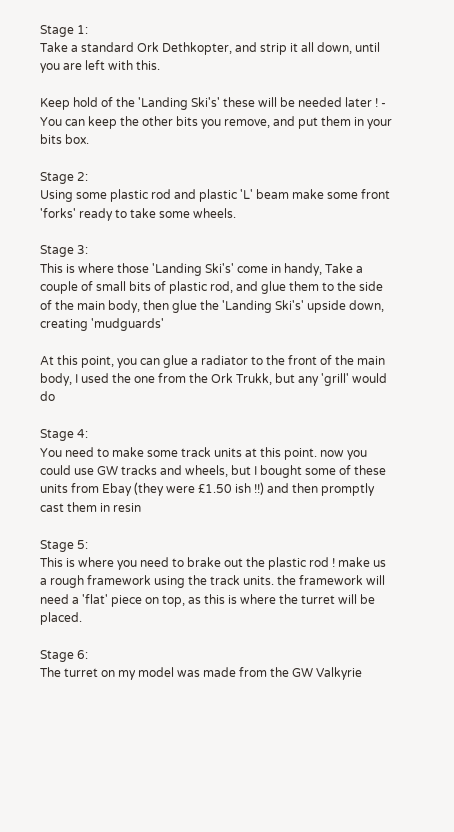Stage 1:
Take a standard Ork Dethkopter, and strip it all down, until you are left with this.

Keep hold of the 'Landing Ski's' these will be needed later ! - You can keep the other bits you remove, and put them in your bits box.

Stage 2:
Using some plastic rod and plastic 'L' beam make some front 'forks' ready to take some wheels.

Stage 3:
This is where those 'Landing Ski's' come in handy, Take a couple of small bits of plastic rod, and glue them to the side of the main body, then glue the 'Landing Ski's' upside down, creating 'mudguards'

At this point, you can glue a radiator to the front of the main body, I used the one from the Ork Trukk, but any 'grill' would do

Stage 4:
You need to make some track units at this point. now you could use GW tracks and wheels, but I bought some of these units from Ebay (they were £1.50 ish !!) and then promptly cast them in resin

Stage 5:
This is where you need to brake out the plastic rod ! make us a rough framework using the track units. the framework will need a 'flat' piece on top, as this is where the turret will be placed.

Stage 6:
The turret on my model was made from the GW Valkyrie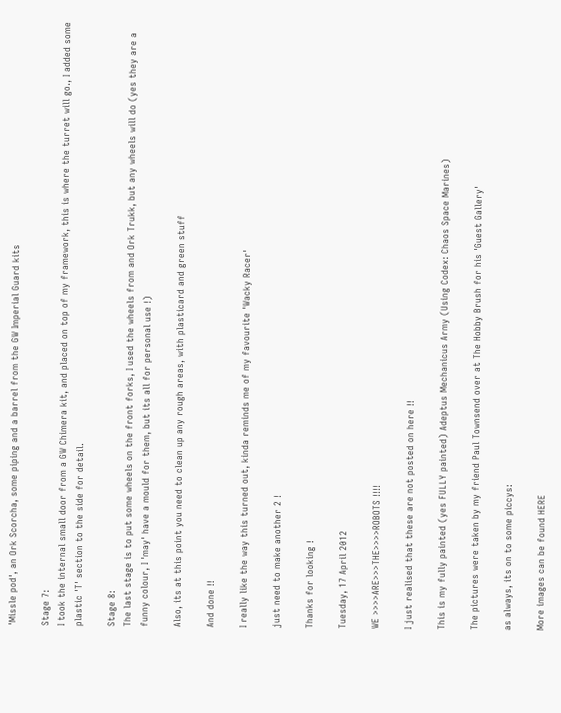'Missle pod', an Ork Scorcha, some piping and a barrel from the GW Imperial Guard kits

Stage 7:
I took the internal small door from a GW Chimera kit, and placed on top of my framework, this is where the turret will go., I added some plastic 'T' section to the side for detail.

Stage 8:
The last stage is to put some wheels on the front forks, I used the wheels from and Ork Trukk, but any wheels will do (yes they are a funny colour, I 'may' have a mould for them, but its all for personal use !)

Also, its at this point you need to clean up any rough areas, with plasticard and green stuff

And done !!

I really like the way this turned out, kinda reminds me of my favourite 'Wacky Racer'

just need to make another 2 !

Thanks for looking !

Tuesday, 17 April 2012

WE >>>>ARE>>>THE>>>>ROBOTS !!!!

I just realised that these are not posted on here !!

This is my fully painted (yes FULLY painted) Adeptus Mechanicus Army (Using Codex: Chaos Space Marines)

The pictures were taken by my friend Paul Townsend over at The Hobby Brush for his 'Guest Gallery'

as always, its on to some piccys:

More images can be found HERE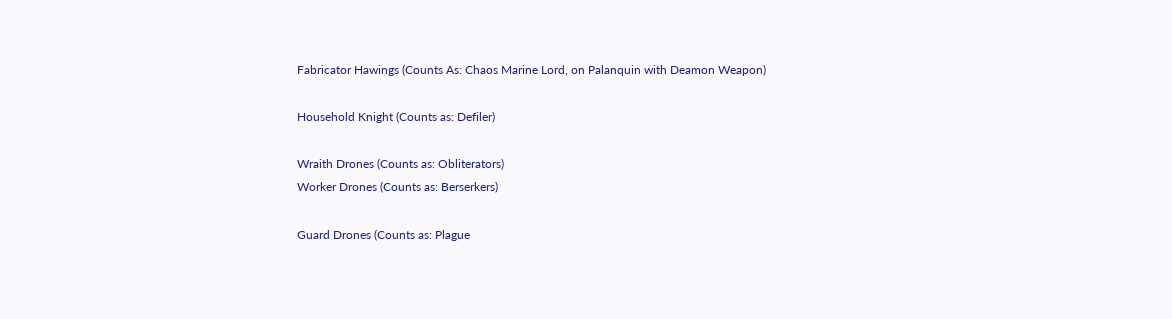Fabricator Hawings (Counts As: Chaos Marine Lord, on Palanquin with Deamon Weapon)

Household Knight (Counts as: Defiler)

Wraith Drones (Counts as: Obliterators)
Worker Drones (Counts as: Berserkers)

Guard Drones (Counts as: Plague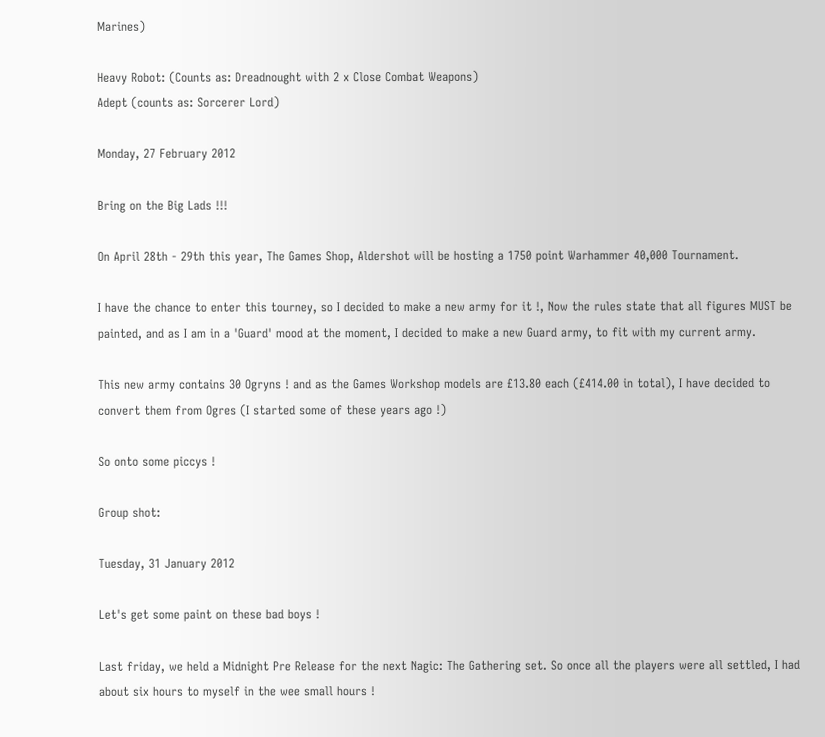Marines)

Heavy Robot: (Counts as: Dreadnought with 2 x Close Combat Weapons)
Adept (counts as: Sorcerer Lord)

Monday, 27 February 2012

Bring on the Big Lads !!!

On April 28th - 29th this year, The Games Shop, Aldershot will be hosting a 1750 point Warhammer 40,000 Tournament.

I have the chance to enter this tourney, so I decided to make a new army for it !, Now the rules state that all figures MUST be painted, and as I am in a 'Guard' mood at the moment, I decided to make a new Guard army, to fit with my current army.

This new army contains 30 Ogryns ! and as the Games Workshop models are £13.80 each (£414.00 in total), I have decided to convert them from Ogres (I started some of these years ago !)

So onto some piccys !

Group shot:

Tuesday, 31 January 2012

Let's get some paint on these bad boys !

Last friday, we held a Midnight Pre Release for the next Nagic: The Gathering set. So once all the players were all settled, I had about six hours to myself in the wee small hours !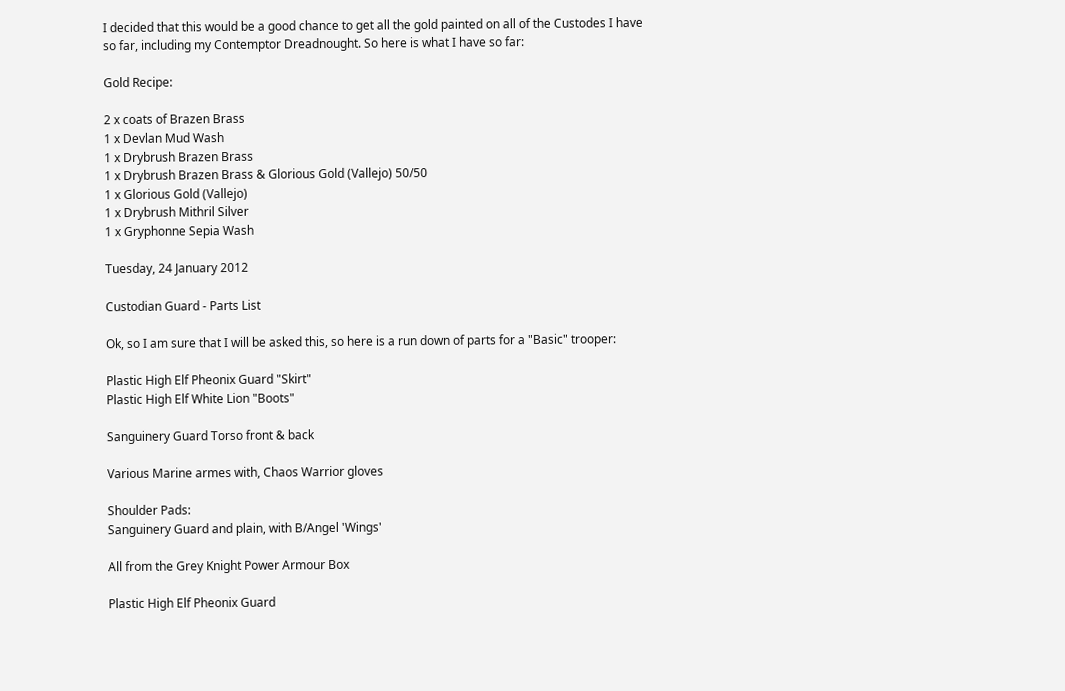I decided that this would be a good chance to get all the gold painted on all of the Custodes I have so far, including my Contemptor Dreadnought. So here is what I have so far:

Gold Recipe:

2 x coats of Brazen Brass
1 x Devlan Mud Wash
1 x Drybrush Brazen Brass
1 x Drybrush Brazen Brass & Glorious Gold (Vallejo) 50/50
1 x Glorious Gold (Vallejo)
1 x Drybrush Mithril Silver
1 x Gryphonne Sepia Wash

Tuesday, 24 January 2012

Custodian Guard - Parts List

Ok, so I am sure that I will be asked this, so here is a run down of parts for a "Basic" trooper:

Plastic High Elf Pheonix Guard "Skirt"
Plastic High Elf White Lion "Boots"

Sanguinery Guard Torso front & back

Various Marine armes with, Chaos Warrior gloves

Shoulder Pads:
Sanguinery Guard and plain, with B/Angel 'Wings'

All from the Grey Knight Power Armour Box

Plastic High Elf Pheonix Guard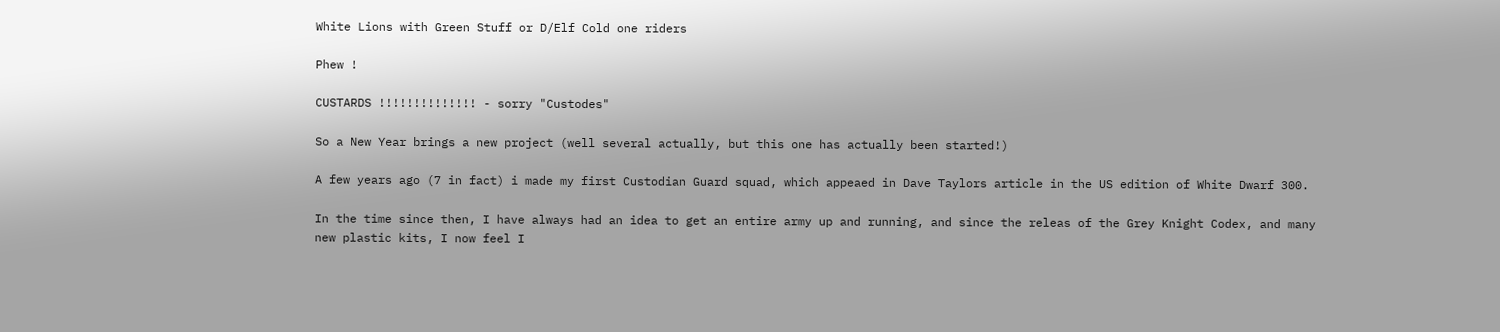White Lions with Green Stuff or D/Elf Cold one riders

Phew !

CUSTARDS !!!!!!!!!!!!!! - sorry "Custodes"

So a New Year brings a new project (well several actually, but this one has actually been started!)

A few years ago (7 in fact) i made my first Custodian Guard squad, which appeaed in Dave Taylors article in the US edition of White Dwarf 300.

In the time since then, I have always had an idea to get an entire army up and running, and since the releas of the Grey Knight Codex, and many new plastic kits, I now feel I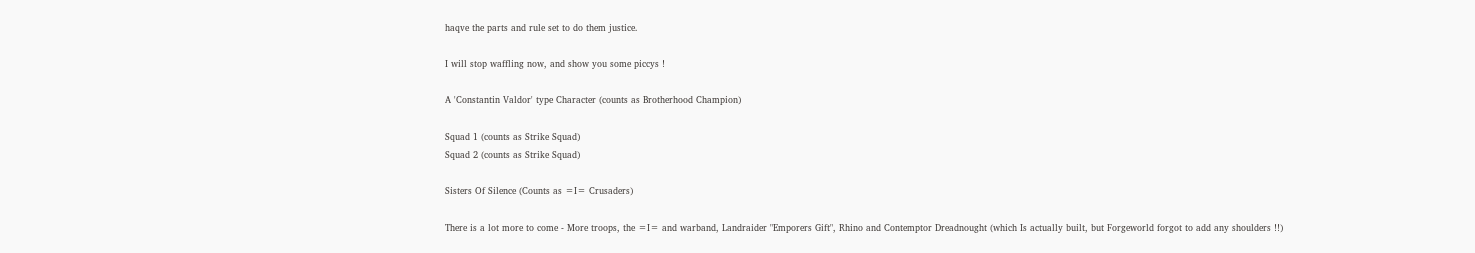haqve the parts and rule set to do them justice.

I will stop waffling now, and show you some piccys !

A 'Constantin Valdor' type Character (counts as Brotherhood Champion)

Squad 1 (counts as Strike Squad)
Squad 2 (counts as Strike Squad)

Sisters Of Silence (Counts as =I= Crusaders)

There is a lot more to come - More troops, the =I= and warband, Landraider "Emporers Gift", Rhino and Contemptor Dreadnought (which Is actually built, but Forgeworld forgot to add any shoulders !!)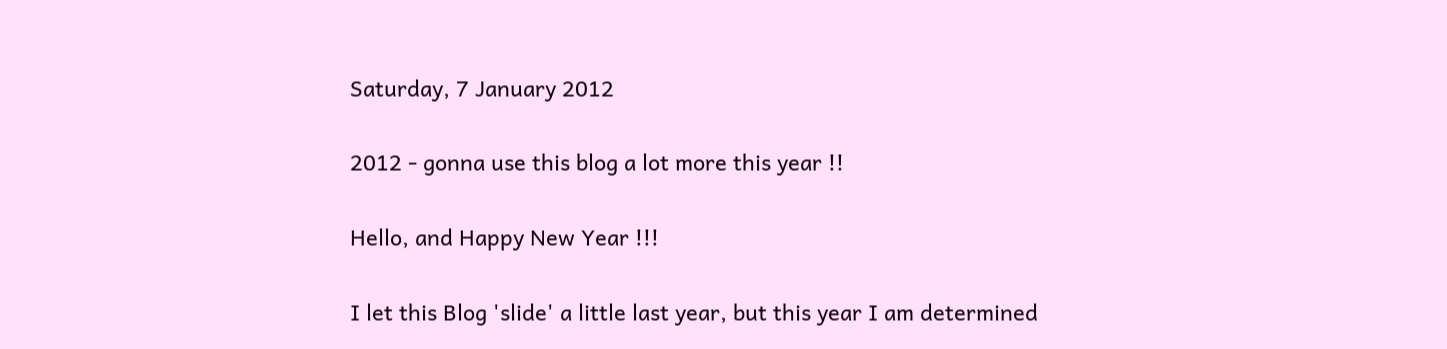Saturday, 7 January 2012

2012 - gonna use this blog a lot more this year !!

Hello, and Happy New Year !!!

I let this Blog 'slide' a little last year, but this year I am determined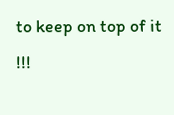to keep on top of it !!!